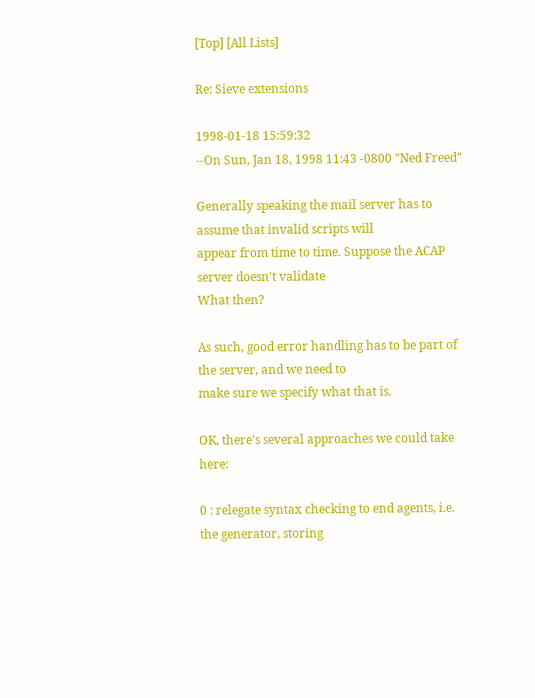[Top] [All Lists]

Re: Sieve extensions

1998-01-18 15:59:32
--On Sun, Jan 18, 1998 11:43 -0800 "Ned Freed"

Generally speaking the mail server has to assume that invalid scripts will
appear from time to time. Suppose the ACAP server doesn't validate
What then?

As such, good error handling has to be part of the server, and we need to
make sure we specify what that is.

OK, there's several approaches we could take here:

0 : relegate syntax checking to end agents, i.e. the generator, storing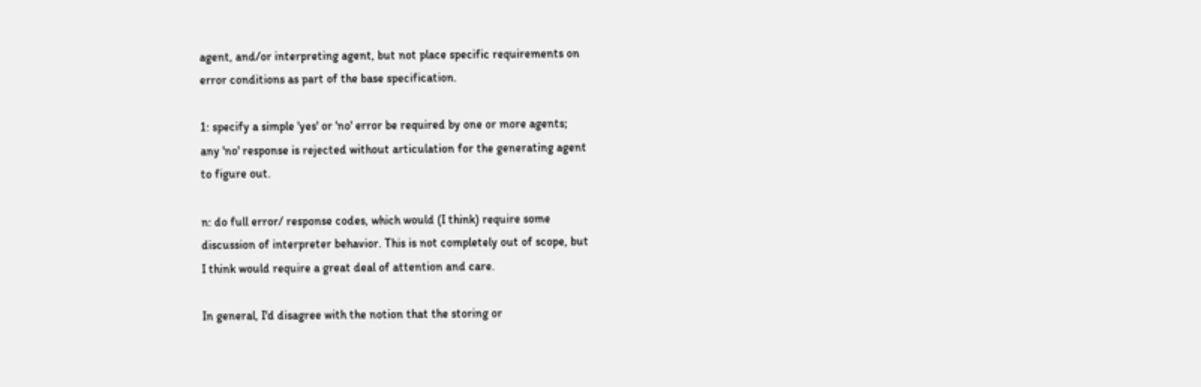agent, and/or interpreting agent, but not place specific requirements on
error conditions as part of the base specification.

1: specify a simple 'yes' or 'no' error be required by one or more agents;
any 'no' response is rejected without articulation for the generating agent
to figure out.

n: do full error/ response codes, which would (I think) require some
discussion of interpreter behavior. This is not completely out of scope, but
I think would require a great deal of attention and care.

In general, I'd disagree with the notion that the storing or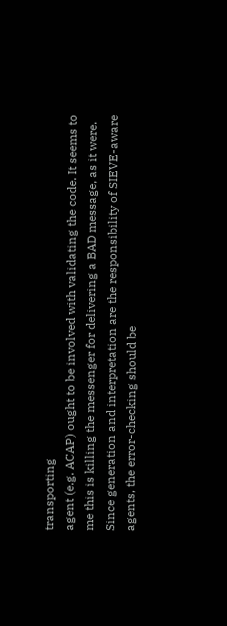transporting
agent (e.g. ACAP) ought to be involved with validating the code. It seems to
me this is killing the messenger for delivering a BAD message, as it were.
Since generation and interpretation are the responsibility of SIEVE-aware
agents, the error-checking should be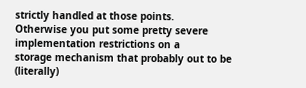strictly handled at those points.
Otherwise you put some pretty severe implementation restrictions on a
storage mechanism that probably out to be (literally)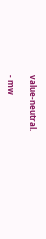value-neutral.

- mw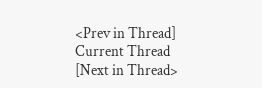<Prev in Thread] Current Thread [Next in Thread>